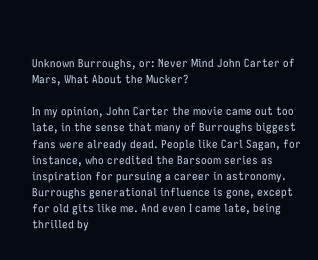Unknown Burroughs, or: Never Mind John Carter of Mars, What About the Mucker?

In my opinion, John Carter the movie came out too late, in the sense that many of Burroughs biggest fans were already dead. People like Carl Sagan, for instance, who credited the Barsoom series as inspiration for pursuing a career in astronomy. Burroughs generational influence is gone, except for old gits like me. And even I came late, being thrilled by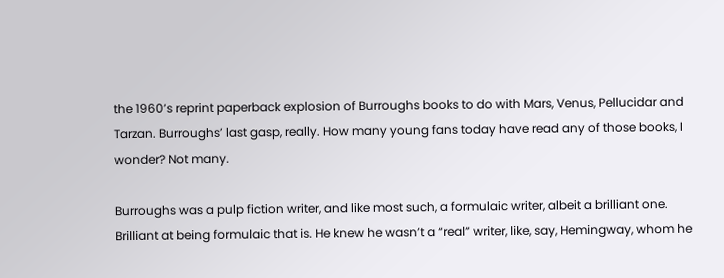the 1960’s reprint paperback explosion of Burroughs books to do with Mars, Venus, Pellucidar and Tarzan. Burroughs’ last gasp, really. How many young fans today have read any of those books, I wonder? Not many.

Burroughs was a pulp fiction writer, and like most such, a formulaic writer, albeit a brilliant one. Brilliant at being formulaic that is. He knew he wasn’t a “real” writer, like, say, Hemingway, whom he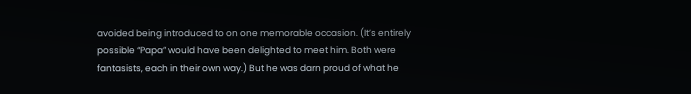avoided being introduced to on one memorable occasion. (It’s entirely possible “Papa” would have been delighted to meet him. Both were fantasists, each in their own way.) But he was darn proud of what he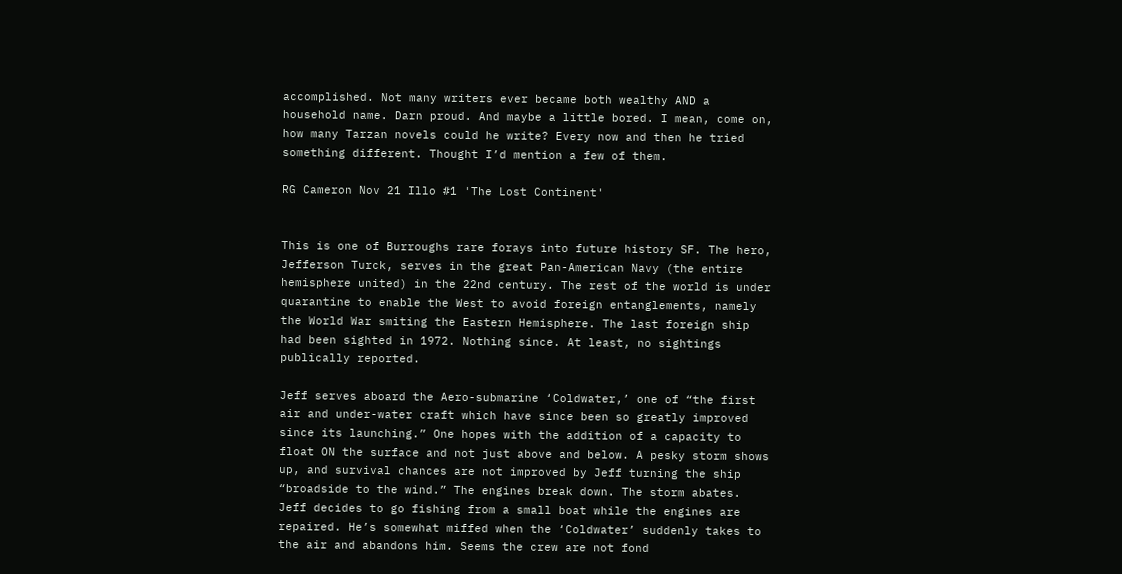accomplished. Not many writers ever became both wealthy AND a household name. Darn proud. And maybe a little bored. I mean, come on, how many Tarzan novels could he write? Every now and then he tried something different. Thought I’d mention a few of them.

RG Cameron Nov 21 Illo #1 'The Lost Continent'


This is one of Burroughs rare forays into future history SF. The hero, Jefferson Turck, serves in the great Pan-American Navy (the entire hemisphere united) in the 22nd century. The rest of the world is under quarantine to enable the West to avoid foreign entanglements, namely the World War smiting the Eastern Hemisphere. The last foreign ship had been sighted in 1972. Nothing since. At least, no sightings publically reported.

Jeff serves aboard the Aero-submarine ‘Coldwater,’ one of “the first air and under-water craft which have since been so greatly improved since its launching.” One hopes with the addition of a capacity to float ON the surface and not just above and below. A pesky storm shows up, and survival chances are not improved by Jeff turning the ship “broadside to the wind.” The engines break down. The storm abates. Jeff decides to go fishing from a small boat while the engines are repaired. He’s somewhat miffed when the ‘Coldwater’ suddenly takes to the air and abandons him. Seems the crew are not fond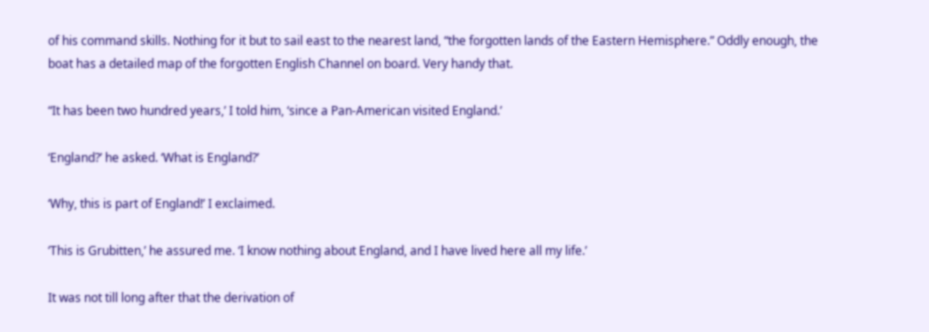of his command skills. Nothing for it but to sail east to the nearest land, “the forgotten lands of the Eastern Hemisphere.” Oddly enough, the boat has a detailed map of the forgotten English Channel on board. Very handy that.

“It has been two hundred years,’ I told him, ‘since a Pan-American visited England.’

‘England?’ he asked. ‘What is England?’

‘Why, this is part of England!’ I exclaimed.

‘This is Grubitten,’ he assured me. ‘I know nothing about England, and I have lived here all my life.’

It was not till long after that the derivation of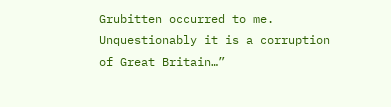Grubitten occurred to me. Unquestionably it is a corruption of Great Britain…”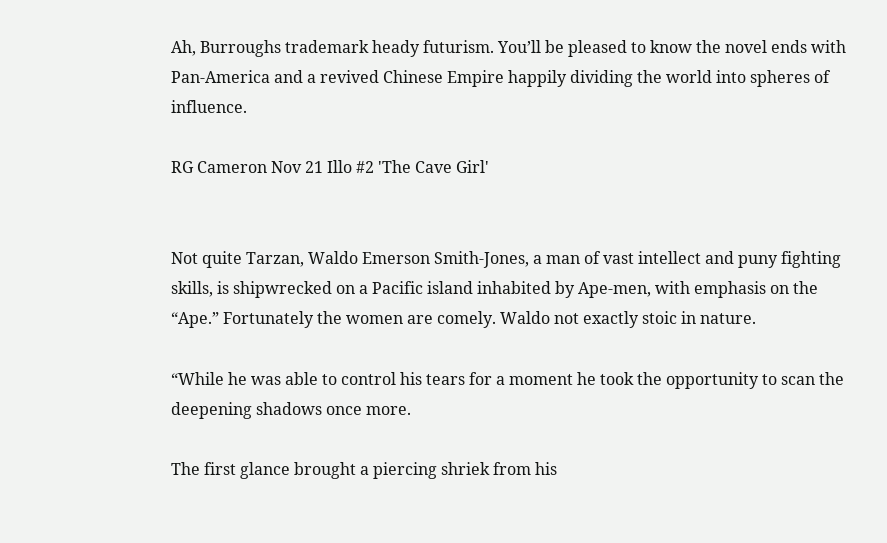Ah, Burroughs trademark heady futurism. You’ll be pleased to know the novel ends with Pan-America and a revived Chinese Empire happily dividing the world into spheres of influence.

RG Cameron Nov 21 Illo #2 'The Cave Girl'


Not quite Tarzan, Waldo Emerson Smith-Jones, a man of vast intellect and puny fighting skills, is shipwrecked on a Pacific island inhabited by Ape-men, with emphasis on the “Ape.” Fortunately the women are comely. Waldo not exactly stoic in nature.

“While he was able to control his tears for a moment he took the opportunity to scan the deepening shadows once more.

The first glance brought a piercing shriek from his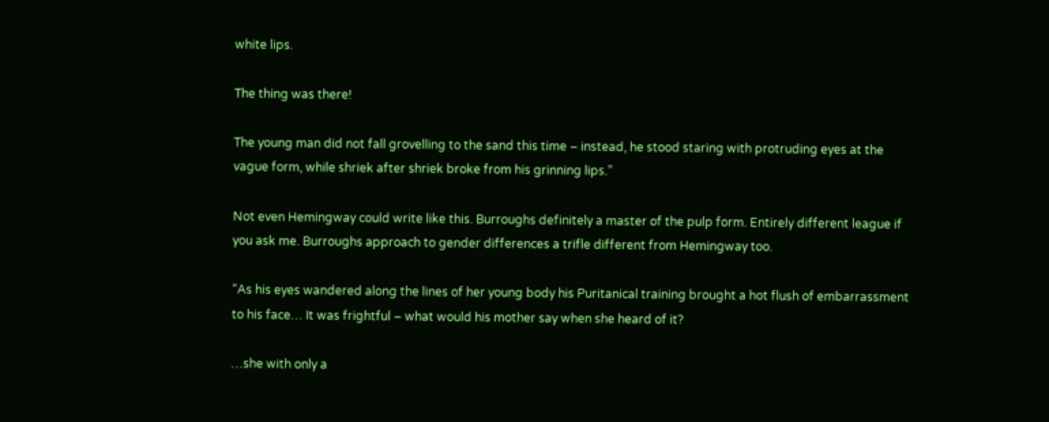white lips.

The thing was there!

The young man did not fall grovelling to the sand this time – instead, he stood staring with protruding eyes at the vague form, while shriek after shriek broke from his grinning lips.”

Not even Hemingway could write like this. Burroughs definitely a master of the pulp form. Entirely different league if you ask me. Burroughs approach to gender differences a trifle different from Hemingway too.

“As his eyes wandered along the lines of her young body his Puritanical training brought a hot flush of embarrassment to his face… It was frightful – what would his mother say when she heard of it?

…she with only a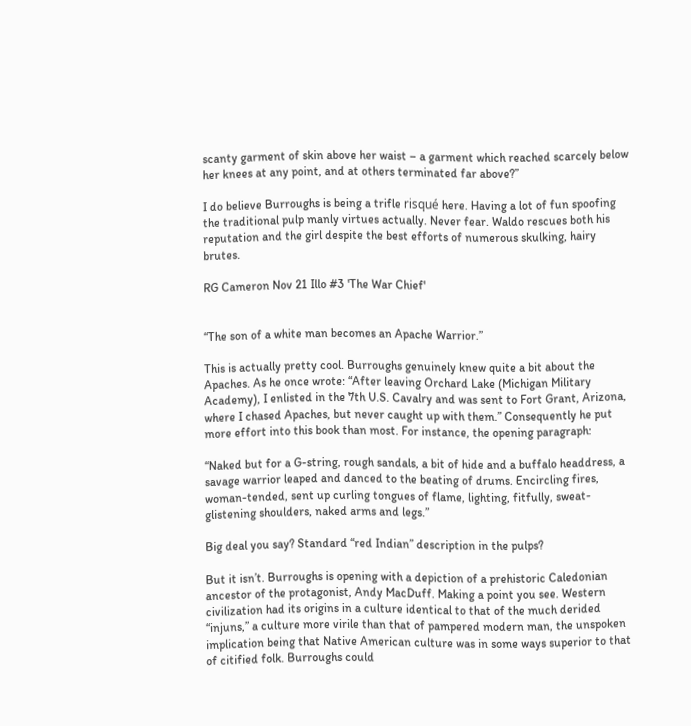scanty garment of skin above her waist – a garment which reached scarcely below her knees at any point, and at others terminated far above?”

I do believe Burroughs is being a trifle risqué here. Having a lot of fun spoofing the traditional pulp manly virtues actually. Never fear. Waldo rescues both his reputation and the girl despite the best efforts of numerous skulking, hairy brutes.

RG Cameron Nov 21 Illo #3 'The War Chief'


“The son of a white man becomes an Apache Warrior.”

This is actually pretty cool. Burroughs genuinely knew quite a bit about the Apaches. As he once wrote: “After leaving Orchard Lake (Michigan Military Academy), I enlisted in the 7th U.S. Cavalry and was sent to Fort Grant, Arizona, where I chased Apaches, but never caught up with them.” Consequently he put more effort into this book than most. For instance, the opening paragraph:

“Naked but for a G-string, rough sandals, a bit of hide and a buffalo headdress, a savage warrior leaped and danced to the beating of drums. Encircling fires, woman-tended, sent up curling tongues of flame, lighting, fitfully, sweat-glistening shoulders, naked arms and legs.”

Big deal you say? Standard “red Indian” description in the pulps?

But it isn’t. Burroughs is opening with a depiction of a prehistoric Caledonian ancestor of the protagonist, Andy MacDuff. Making a point you see. Western civilization had its origins in a culture identical to that of the much derided “injuns,” a culture more virile than that of pampered modern man, the unspoken implication being that Native American culture was in some ways superior to that of citified folk. Burroughs could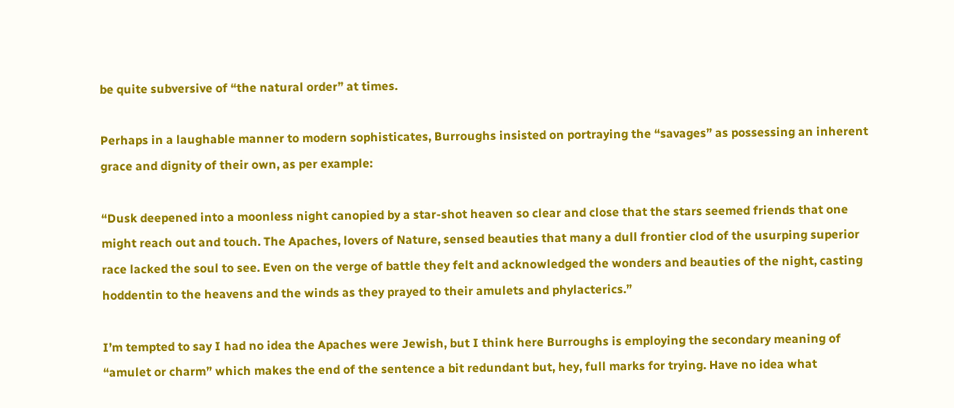be quite subversive of “the natural order” at times.

Perhaps in a laughable manner to modern sophisticates, Burroughs insisted on portraying the “savages” as possessing an inherent grace and dignity of their own, as per example:

“Dusk deepened into a moonless night canopied by a star-shot heaven so clear and close that the stars seemed friends that one might reach out and touch. The Apaches, lovers of Nature, sensed beauties that many a dull frontier clod of the usurping superior race lacked the soul to see. Even on the verge of battle they felt and acknowledged the wonders and beauties of the night, casting hoddentin to the heavens and the winds as they prayed to their amulets and phylacterics.”

I’m tempted to say I had no idea the Apaches were Jewish, but I think here Burroughs is employing the secondary meaning of “amulet or charm” which makes the end of the sentence a bit redundant but, hey, full marks for trying. Have no idea what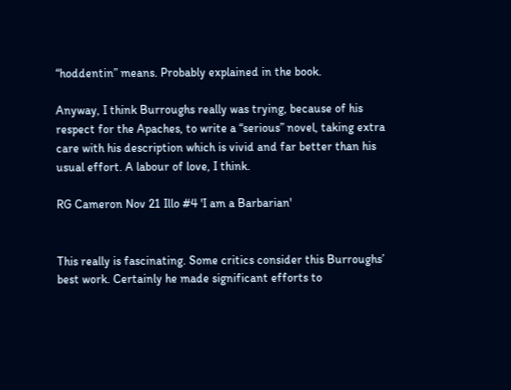“hoddentin” means. Probably explained in the book.

Anyway, I think Burroughs really was trying, because of his respect for the Apaches, to write a “serious” novel, taking extra care with his description which is vivid and far better than his usual effort. A labour of love, I think.

RG Cameron Nov 21 Illo #4 'I am a Barbarian'


This really is fascinating. Some critics consider this Burroughs’ best work. Certainly he made significant efforts to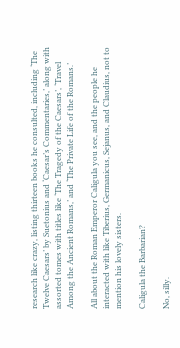research like crazy, listing thirteen books he consulted, including ‘The Twelve Caesars’ by Suetonius and ‘Caesar’s Commentaries,’ along with assorted tomes with titles like ‘The Tragedy of the Caesars’, ‘Travel Among the Ancient Romans,’ and ‘The Private Life of the Romans.’

All about the Roman Emperor Caligula you see, and the people he interacted with like Tiberius, Germanicus, Sejanus, and Claudius, not to mention his lovely sisters.

Caligula the Barbarian?

No, silly.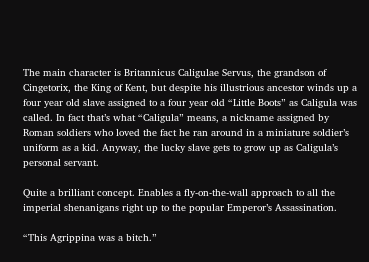The main character is Britannicus Caligulae Servus, the grandson of Cingetorix, the King of Kent, but despite his illustrious ancestor winds up a four year old slave assigned to a four year old “Little Boots” as Caligula was called. In fact that’s what “Caligula” means, a nickname assigned by Roman soldiers who loved the fact he ran around in a miniature soldier’s uniform as a kid. Anyway, the lucky slave gets to grow up as Caligula’s personal servant.

Quite a brilliant concept. Enables a fly-on-the-wall approach to all the imperial shenanigans right up to the popular Emperor’s Assassination.

“This Agrippina was a bitch.”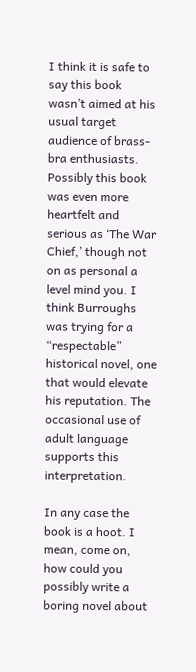I think it is safe to say this book wasn’t aimed at his usual target audience of brass-bra enthusiasts. Possibly this book was even more heartfelt and serious as ‘The War Chief,’ though not on as personal a level mind you. I think Burroughs was trying for a “respectable” historical novel, one that would elevate his reputation. The occasional use of adult language supports this interpretation.

In any case the book is a hoot. I mean, come on, how could you possibly write a boring novel about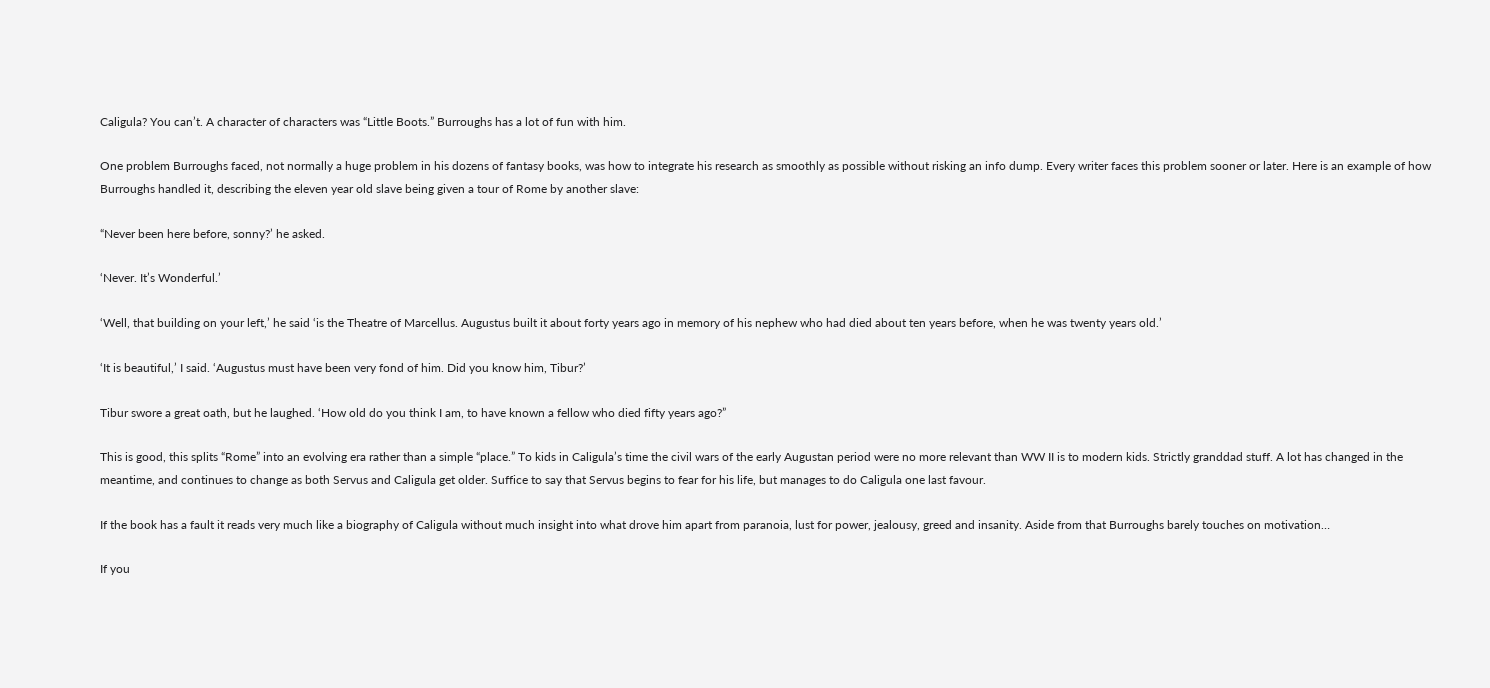Caligula? You can’t. A character of characters was “Little Boots.” Burroughs has a lot of fun with him.

One problem Burroughs faced, not normally a huge problem in his dozens of fantasy books, was how to integrate his research as smoothly as possible without risking an info dump. Every writer faces this problem sooner or later. Here is an example of how Burroughs handled it, describing the eleven year old slave being given a tour of Rome by another slave:

“Never been here before, sonny?’ he asked.

‘Never. It’s Wonderful.’

‘Well, that building on your left,’ he said ‘is the Theatre of Marcellus. Augustus built it about forty years ago in memory of his nephew who had died about ten years before, when he was twenty years old.’

‘It is beautiful,’ I said. ‘Augustus must have been very fond of him. Did you know him, Tibur?’

Tibur swore a great oath, but he laughed. ‘How old do you think I am, to have known a fellow who died fifty years ago?”

This is good, this splits “Rome” into an evolving era rather than a simple “place.” To kids in Caligula’s time the civil wars of the early Augustan period were no more relevant than WW II is to modern kids. Strictly granddad stuff. A lot has changed in the meantime, and continues to change as both Servus and Caligula get older. Suffice to say that Servus begins to fear for his life, but manages to do Caligula one last favour.

If the book has a fault it reads very much like a biography of Caligula without much insight into what drove him apart from paranoia, lust for power, jealousy, greed and insanity. Aside from that Burroughs barely touches on motivation…

If you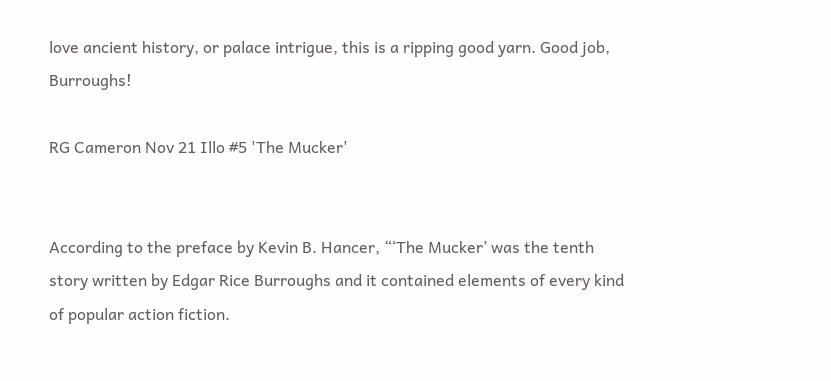love ancient history, or palace intrigue, this is a ripping good yarn. Good job, Burroughs!

RG Cameron Nov 21 Illo #5 'The Mucker'


According to the preface by Kevin B. Hancer, “‘The Mucker’ was the tenth story written by Edgar Rice Burroughs and it contained elements of every kind of popular action fiction.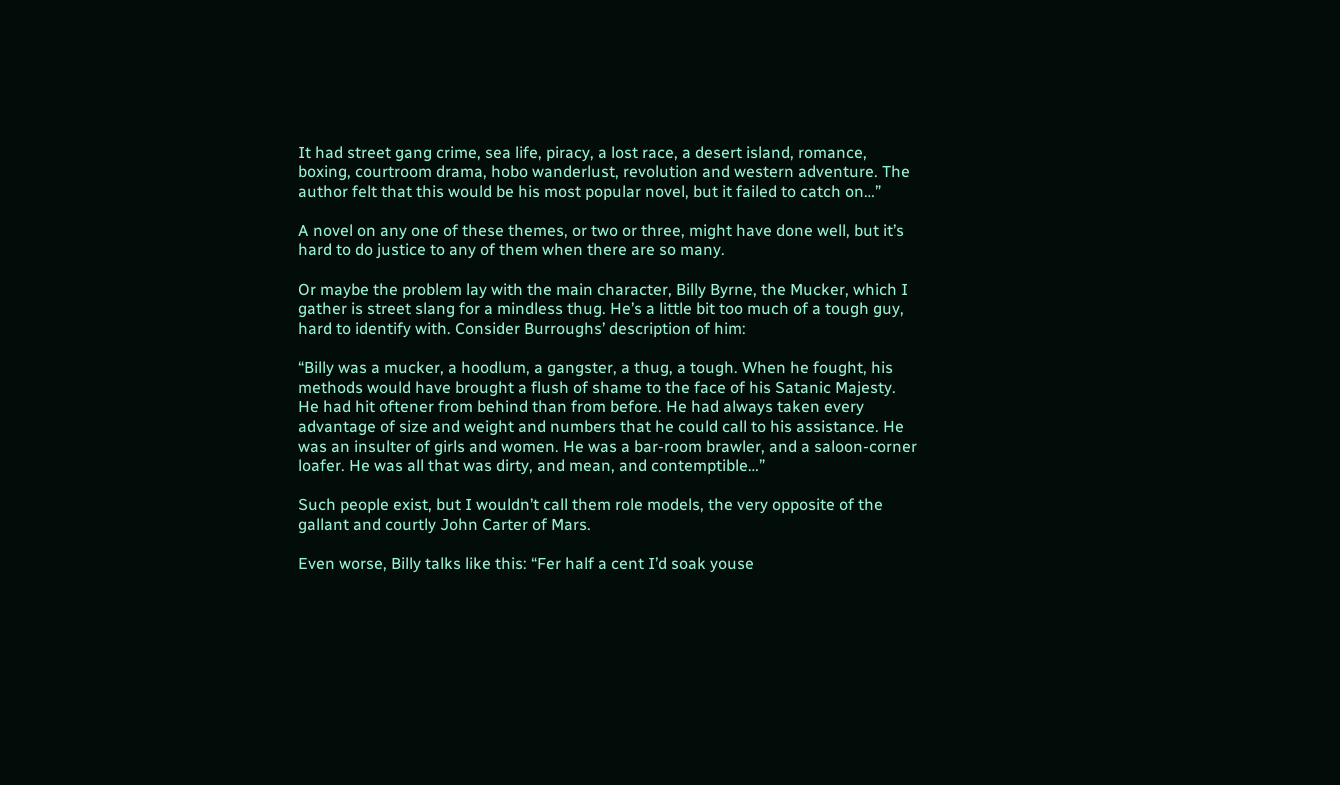It had street gang crime, sea life, piracy, a lost race, a desert island, romance, boxing, courtroom drama, hobo wanderlust, revolution and western adventure. The author felt that this would be his most popular novel, but it failed to catch on…”

A novel on any one of these themes, or two or three, might have done well, but it’s hard to do justice to any of them when there are so many.

Or maybe the problem lay with the main character, Billy Byrne, the Mucker, which I gather is street slang for a mindless thug. He’s a little bit too much of a tough guy, hard to identify with. Consider Burroughs’ description of him:

“Billy was a mucker, a hoodlum, a gangster, a thug, a tough. When he fought, his methods would have brought a flush of shame to the face of his Satanic Majesty. He had hit oftener from behind than from before. He had always taken every advantage of size and weight and numbers that he could call to his assistance. He was an insulter of girls and women. He was a bar-room brawler, and a saloon-corner loafer. He was all that was dirty, and mean, and contemptible…”

Such people exist, but I wouldn’t call them role models, the very opposite of the gallant and courtly John Carter of Mars.

Even worse, Billy talks like this: “Fer half a cent I’d soak youse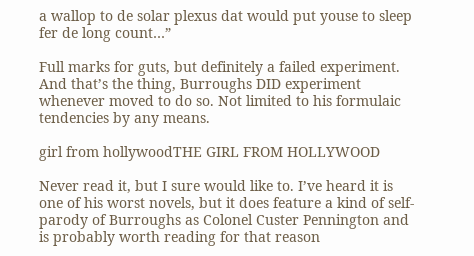a wallop to de solar plexus dat would put youse to sleep fer de long count…”

Full marks for guts, but definitely a failed experiment. And that’s the thing, Burroughs DID experiment whenever moved to do so. Not limited to his formulaic tendencies by any means.

girl from hollywoodTHE GIRL FROM HOLLYWOOD

Never read it, but I sure would like to. I’ve heard it is one of his worst novels, but it does feature a kind of self-parody of Burroughs as Colonel Custer Pennington and is probably worth reading for that reason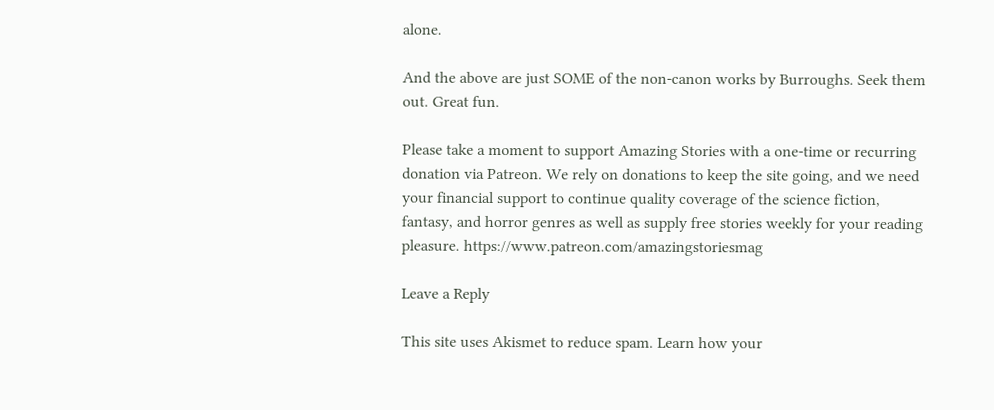alone.

And the above are just SOME of the non-canon works by Burroughs. Seek them out. Great fun.

Please take a moment to support Amazing Stories with a one-time or recurring donation via Patreon. We rely on donations to keep the site going, and we need your financial support to continue quality coverage of the science fiction, fantasy, and horror genres as well as supply free stories weekly for your reading pleasure. https://www.patreon.com/amazingstoriesmag

Leave a Reply

This site uses Akismet to reduce spam. Learn how your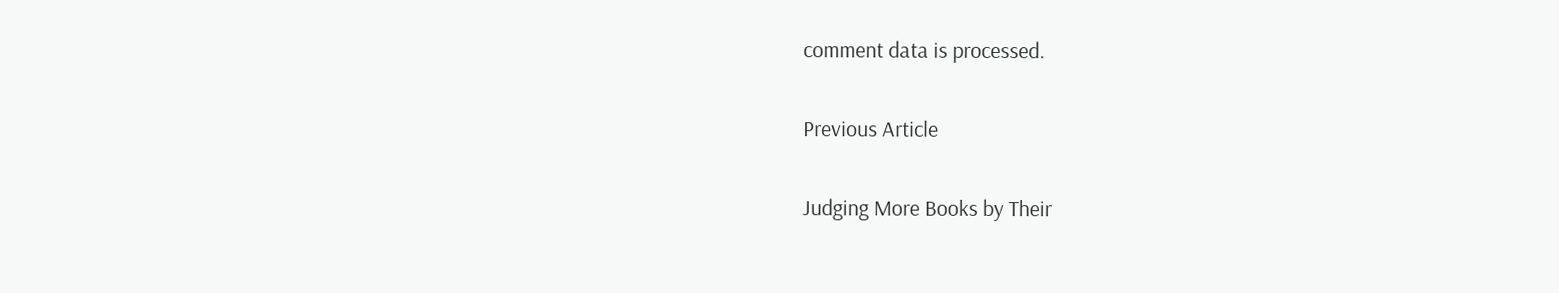comment data is processed.

Previous Article

Judging More Books by Their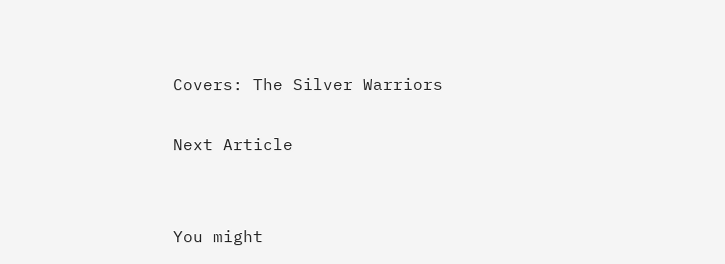Covers: The Silver Warriors

Next Article


You might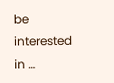be interested in …